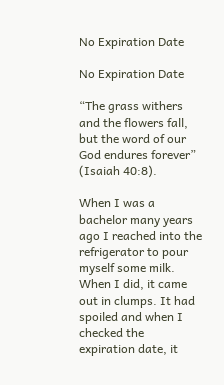No Expiration Date

No Expiration Date

“The grass withers and the flowers fall, but the word of our God endures forever” (Isaiah 40:8).

When I was a bachelor many years ago I reached into the refrigerator to pour myself some milk. When I did, it came out in clumps. It had spoiled and when I checked the expiration date, it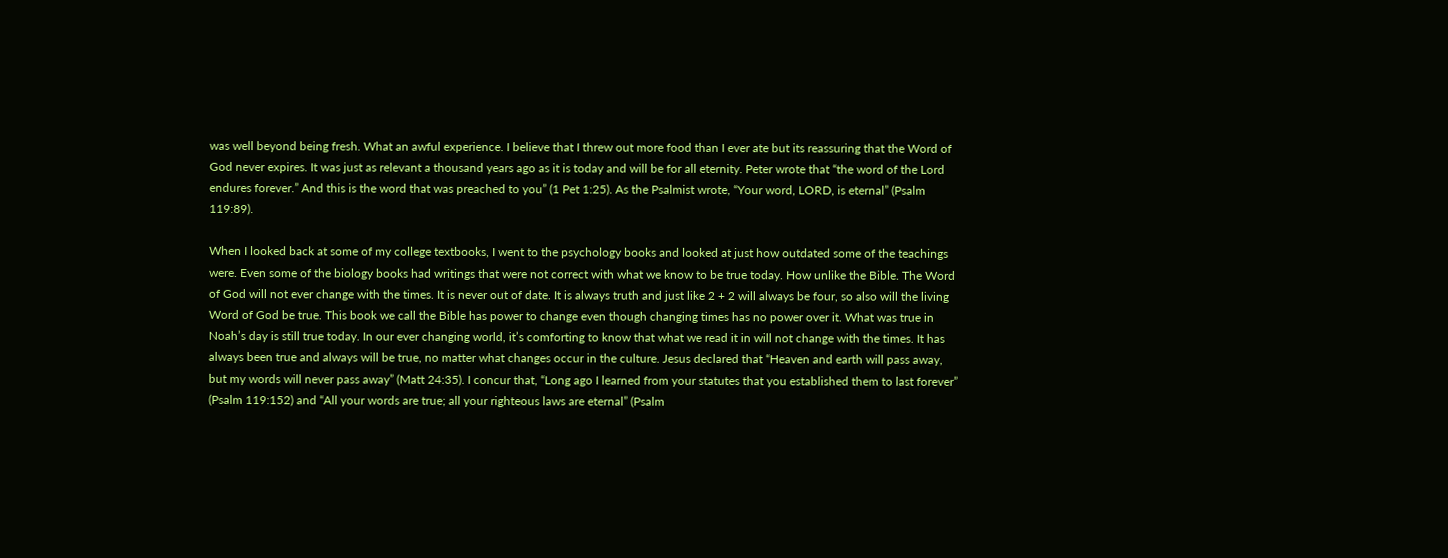was well beyond being fresh. What an awful experience. I believe that I threw out more food than I ever ate but its reassuring that the Word of God never expires. It was just as relevant a thousand years ago as it is today and will be for all eternity. Peter wrote that “the word of the Lord endures forever.” And this is the word that was preached to you” (1 Pet 1:25). As the Psalmist wrote, “Your word, LORD, is eternal” (Psalm 119:89).

When I looked back at some of my college textbooks, I went to the psychology books and looked at just how outdated some of the teachings were. Even some of the biology books had writings that were not correct with what we know to be true today. How unlike the Bible. The Word of God will not ever change with the times. It is never out of date. It is always truth and just like 2 + 2 will always be four, so also will the living Word of God be true. This book we call the Bible has power to change even though changing times has no power over it. What was true in Noah’s day is still true today. In our ever changing world, it’s comforting to know that what we read it in will not change with the times. It has always been true and always will be true, no matter what changes occur in the culture. Jesus declared that “Heaven and earth will pass away, but my words will never pass away” (Matt 24:35). I concur that, “Long ago I learned from your statutes that you established them to last forever” (Psalm 119:152) and “All your words are true; all your righteous laws are eternal” (Psalm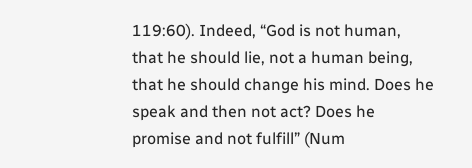119:60). Indeed, “God is not human, that he should lie, not a human being, that he should change his mind. Does he speak and then not act? Does he promise and not fulfill” (Num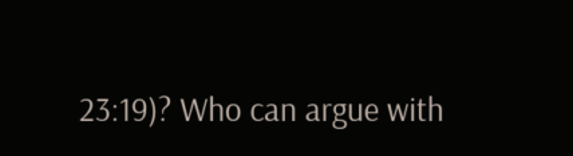23:19)? Who can argue with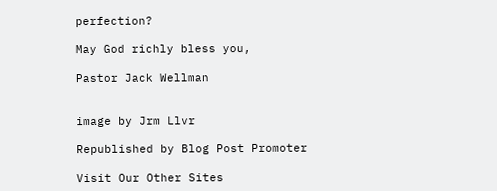perfection?

May God richly bless you,

Pastor Jack Wellman


image by Jrm Llvr

Republished by Blog Post Promoter

Visit Our Other Sites